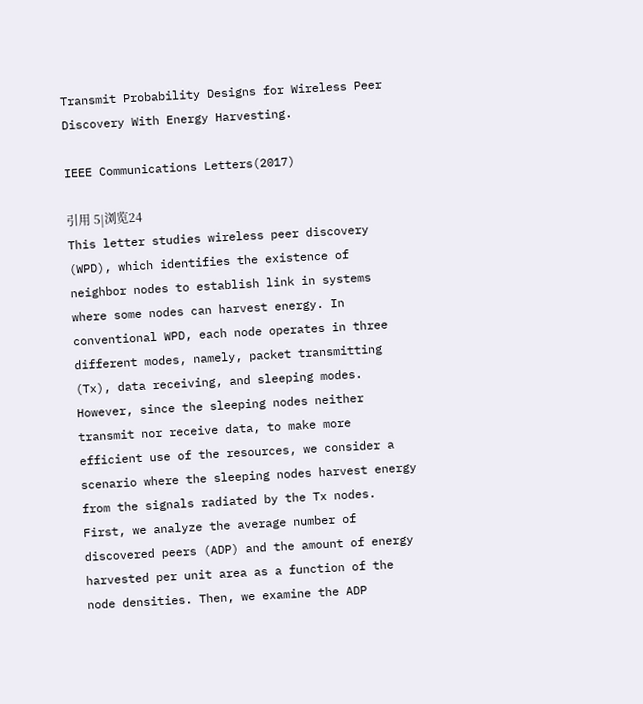Transmit Probability Designs for Wireless Peer Discovery With Energy Harvesting.

IEEE Communications Letters(2017)

引用 5|浏览24
This letter studies wireless peer discovery (WPD), which identifies the existence of neighbor nodes to establish link in systems where some nodes can harvest energy. In conventional WPD, each node operates in three different modes, namely, packet transmitting (Tx), data receiving, and sleeping modes. However, since the sleeping nodes neither transmit nor receive data, to make more efficient use of the resources, we consider a scenario where the sleeping nodes harvest energy from the signals radiated by the Tx nodes. First, we analyze the average number of discovered peers (ADP) and the amount of energy harvested per unit area as a function of the node densities. Then, we examine the ADP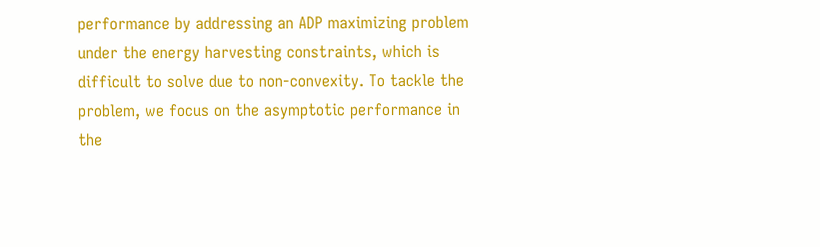performance by addressing an ADP maximizing problem under the energy harvesting constraints, which is difficult to solve due to non-convexity. To tackle the problem, we focus on the asymptotic performance in the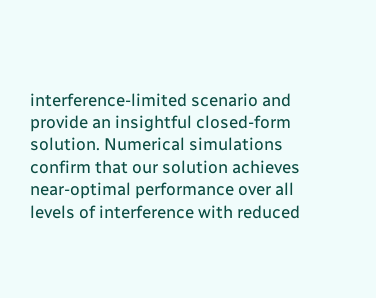interference-limited scenario and provide an insightful closed-form solution. Numerical simulations confirm that our solution achieves near-optimal performance over all levels of interference with reduced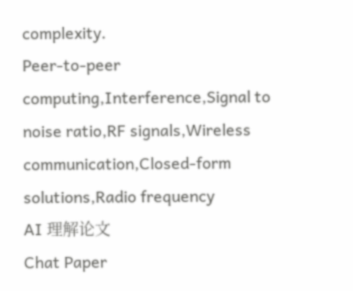complexity.
Peer-to-peer computing,Interference,Signal to noise ratio,RF signals,Wireless communication,Closed-form solutions,Radio frequency
AI 理解论文
Chat Paper